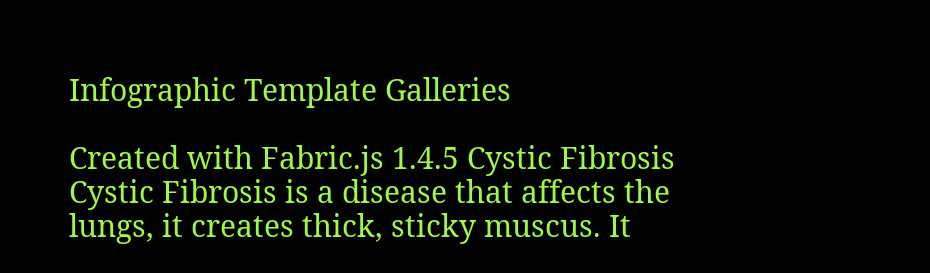Infographic Template Galleries

Created with Fabric.js 1.4.5 Cystic Fibrosis Cystic Fibrosis is a disease that affects the lungs, it creates thick, sticky muscus. It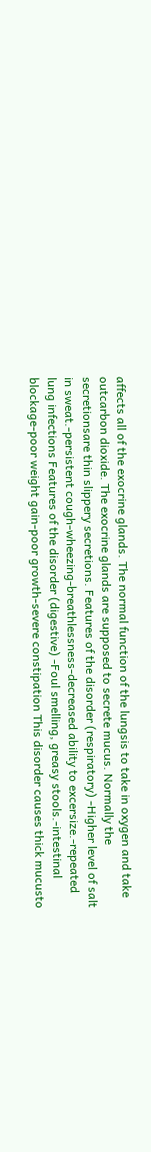affects all of the exocrine glands. The normal function of the lungsis to take in oxygen and take outcarbon dioxide. The exocrine glands are supposed to secrete mucus. Normally the secretionsare thin slippery secretions. Features of the disorder (respiratory) -Higher level of salt in sweat.-persistent cough-wheezing-breathlessness-decreased ability to excersize.-repeated lung infections Features of the disorder (digestive) -Foul smelling, greasy stools.-intestinal blockage-poor weight gain-poor growth-severe constipation This disorder causes thick mucusto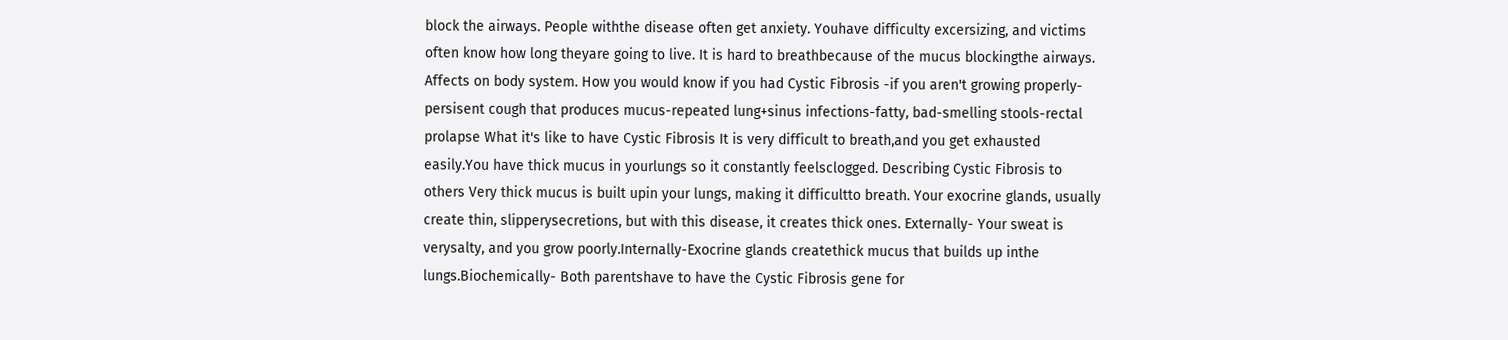block the airways. People withthe disease often get anxiety. Youhave difficulty excersizing, and victims often know how long theyare going to live. It is hard to breathbecause of the mucus blockingthe airways. Affects on body system. How you would know if you had Cystic Fibrosis -if you aren't growing properly-persisent cough that produces mucus-repeated lung+sinus infections-fatty, bad-smelling stools-rectal prolapse What it's like to have Cystic Fibrosis It is very difficult to breath,and you get exhausted easily.You have thick mucus in yourlungs so it constantly feelsclogged. Describing Cystic Fibrosis to others Very thick mucus is built upin your lungs, making it difficultto breath. Your exocrine glands, usually create thin, slipperysecretions, but with this disease, it creates thick ones. Externally- Your sweat is verysalty, and you grow poorly.Internally-Exocrine glands createthick mucus that builds up inthe lungs.Biochemically- Both parentshave to have the Cystic Fibrosis gene for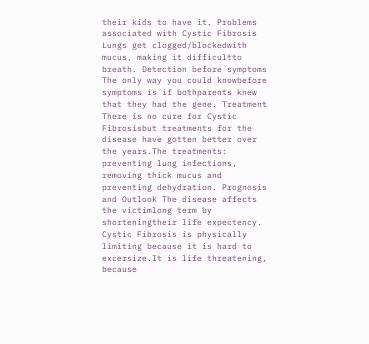their kids to have it. Problems associated with Cystic Fibrosis Lungs get clogged/blockedwith mucus, making it difficultto breath. Detection before symptoms The only way you could knowbefore symptoms is if bothparents knew that they had the gene. Treatment There is no cure for Cystic Fibrosisbut treatments for the disease have gotten better over the years.The treatments: preventing lung infections, removing thick mucus and preventing dehydration. Prognosis and Outlook The disease affects the victimlong term by shorteningtheir life expectency. Cystic Fibrosis is physically limiting because it is hard to excersize.It is life threatening, because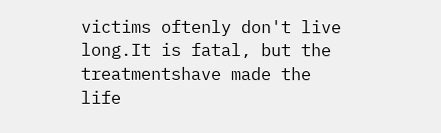victims oftenly don't live long.It is fatal, but the treatmentshave made the life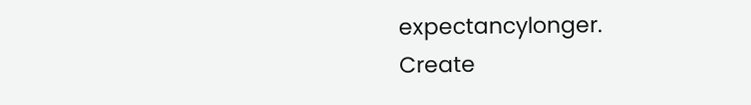expectancylonger.
Create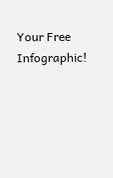Your Free Infographic!